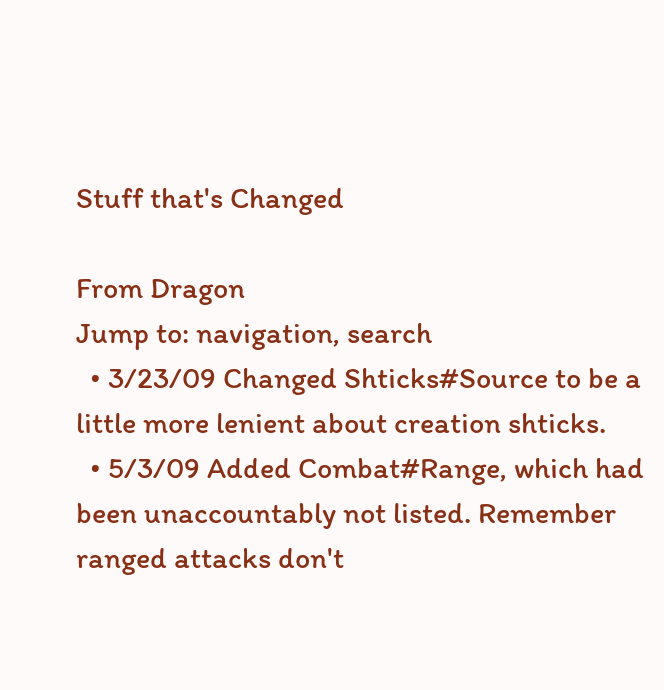Stuff that's Changed

From Dragon
Jump to: navigation, search
  • 3/23/09 Changed Shticks#Source to be a little more lenient about creation shticks.
  • 5/3/09 Added Combat#Range, which had been unaccountably not listed. Remember ranged attacks don't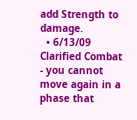add Strength to damage.
  • 6/13/09 Clarified Combat - you cannot move again in a phase that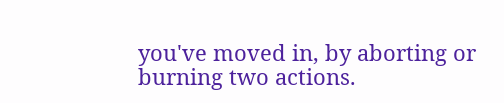you've moved in, by aborting or burning two actions.